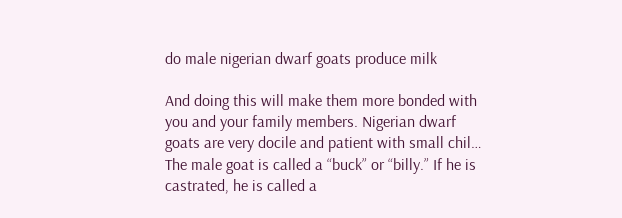do male nigerian dwarf goats produce milk

And doing this will make them more bonded with you and your family members. Nigerian dwarf goats are very docile and patient with small chil… The male goat is called a “buck” or “billy.” If he is castrated, he is called a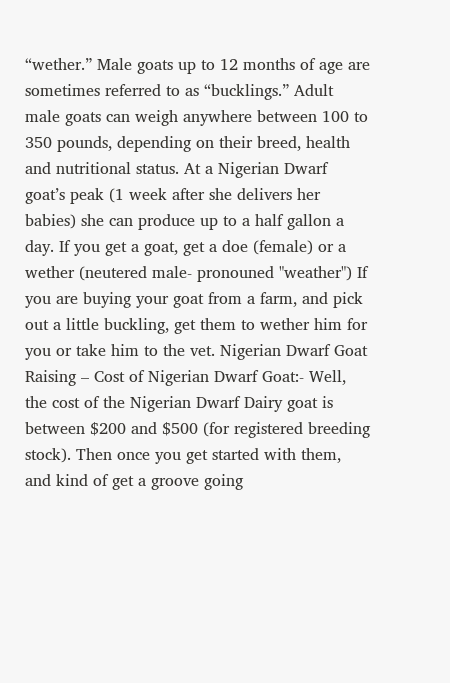“wether.” Male goats up to 12 months of age are sometimes referred to as “bucklings.” Adult male goats can weigh anywhere between 100 to 350 pounds, depending on their breed, health and nutritional status. At a Nigerian Dwarf goat’s peak (1 week after she delivers her babies) she can produce up to a half gallon a day. If you get a goat, get a doe (female) or a wether (neutered male- pronouned "weather") If you are buying your goat from a farm, and pick out a little buckling, get them to wether him for you or take him to the vet. Nigerian Dwarf Goat Raising – Cost of Nigerian Dwarf Goat:- Well, the cost of the Nigerian Dwarf Dairy goat is between $200 and $500 (for registered breeding stock). Then once you get started with them, and kind of get a groove going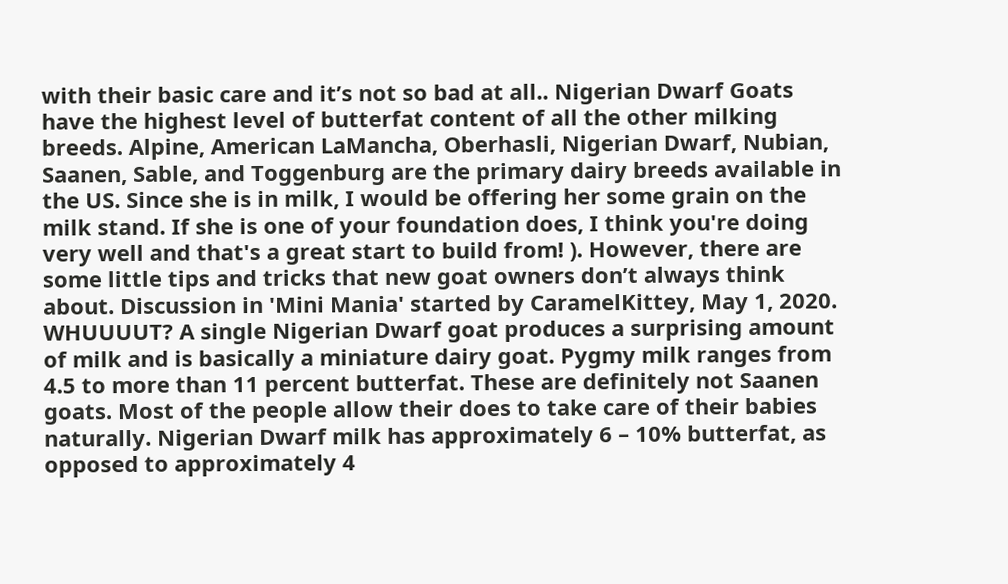with their basic care and it’s not so bad at all.. Nigerian Dwarf Goats have the highest level of butterfat content of all the other milking breeds. Alpine, American LaMancha, Oberhasli, Nigerian Dwarf, Nubian, Saanen, Sable, and Toggenburg are the primary dairy breeds available in the US. Since she is in milk, I would be offering her some grain on the milk stand. If she is one of your foundation does, I think you're doing very well and that's a great start to build from! ). However, there are some little tips and tricks that new goat owners don’t always think about. Discussion in 'Mini Mania' started by CaramelKittey, May 1, 2020. WHUUUUT? A single Nigerian Dwarf goat produces a surprising amount of milk and is basically a miniature dairy goat. Pygmy milk ranges from 4.5 to more than 11 percent butterfat. These are definitely not Saanen goats. Most of the people allow their does to take care of their babies naturally. Nigerian Dwarf milk has approximately 6 – 10% butterfat, as opposed to approximately 4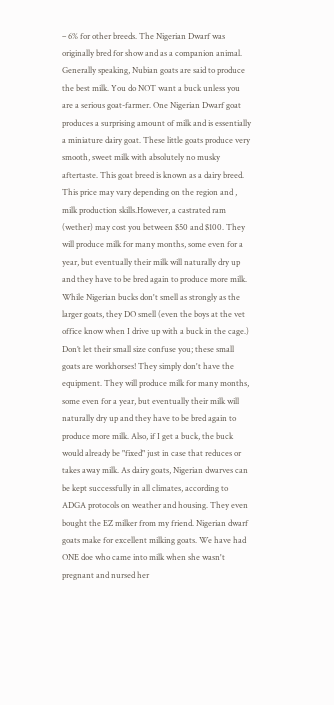– 6% for other breeds. The Nigerian Dwarf was originally bred for show and as a companion animal. Generally speaking, Nubian goats are said to produce the best milk. You do NOT want a buck unless you are a serious goat-farmer. One Nigerian Dwarf goat produces a surprising amount of milk and is essentially a miniature dairy goat. These little goats produce very smooth, sweet milk with absolutely no musky aftertaste. This goat breed is known as a dairy breed. This price may vary depending on the region and , milk production skills.However, a castrated ram (wether) may cost you between $50 and $100. They will produce milk for many months, some even for a year, but eventually their milk will naturally dry up and they have to be bred again to produce more milk. While Nigerian bucks don't smell as strongly as the larger goats, they DO smell (even the boys at the vet office know when I drive up with a buck in the cage.) Don’t let their small size confuse you; these small goats are workhorses! They simply don't have the equipment. They will produce milk for many months, some even for a year, but eventually their milk will naturally dry up and they have to be bred again to produce more milk. Also, if I get a buck, the buck would already be "fixed" just in case that reduces or takes away milk. As dairy goats, Nigerian dwarves can be kept successfully in all climates, according to ADGA protocols on weather and housing. They even bought the EZ milker from my friend. Nigerian dwarf goats make for excellent milking goats. We have had ONE doe who came into milk when she wasn't pregnant and nursed her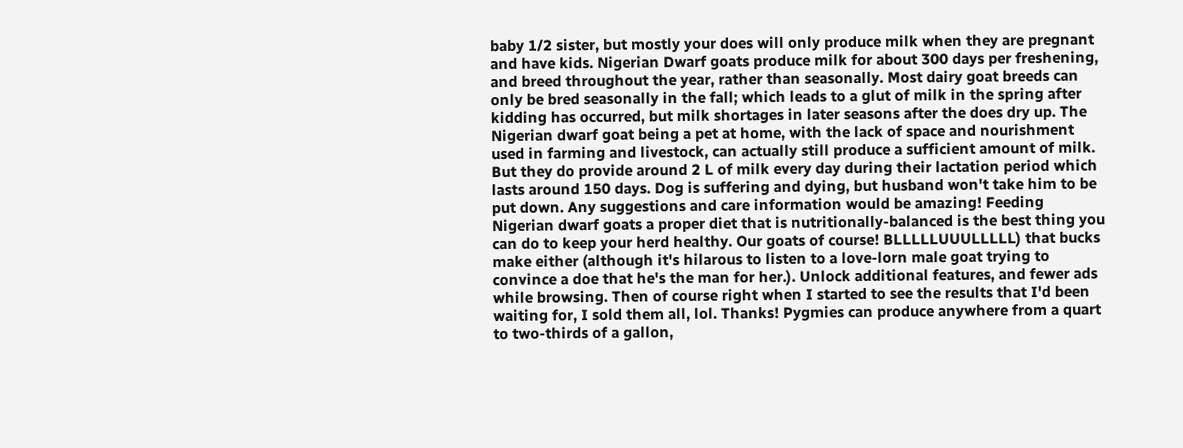baby 1/2 sister, but mostly your does will only produce milk when they are pregnant and have kids. Nigerian Dwarf goats produce milk for about 300 days per freshening, and breed throughout the year, rather than seasonally. Most dairy goat breeds can only be bred seasonally in the fall; which leads to a glut of milk in the spring after kidding has occurred, but milk shortages in later seasons after the does dry up. The Nigerian dwarf goat being a pet at home, with the lack of space and nourishment used in farming and livestock, can actually still produce a sufficient amount of milk. But they do provide around 2 L of milk every day during their lactation period which lasts around 150 days. Dog is suffering and dying, but husband won't take him to be put down. Any suggestions and care information would be amazing! Feeding Nigerian dwarf goats a proper diet that is nutritionally-balanced is the best thing you can do to keep your herd healthy. Our goats of course! BLLLLLUUULLLLL) that bucks make either (although it's hilarous to listen to a love-lorn male goat trying to convince a doe that he's the man for her.). Unlock additional features, and fewer ads while browsing. Then of course right when I started to see the results that I'd been waiting for, I sold them all, lol. Thanks! Pygmies can produce anywhere from a quart to two-thirds of a gallon,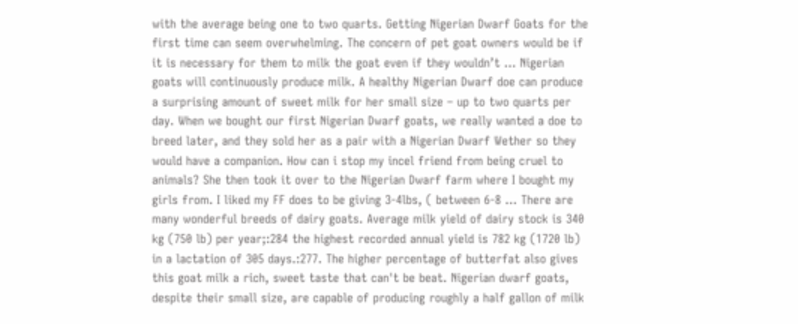with the average being one to two quarts. Getting Nigerian Dwarf Goats for the first time can seem overwhelming. The concern of pet goat owners would be if it is necessary for them to milk the goat even if they wouldn’t … Nigerian goats will continuously produce milk. A healthy Nigerian Dwarf doe can produce a surprising amount of sweet milk for her small size – up to two quarts per day. When we bought our first Nigerian Dwarf goats, we really wanted a doe to breed later, and they sold her as a pair with a Nigerian Dwarf Wether so they would have a companion. How can i stop my incel friend from being cruel to animals? She then took it over to the Nigerian Dwarf farm where I bought my girls from. I liked my FF does to be giving 3-4lbs, ( between 6-8 … There are many wonderful breeds of dairy goats. Average milk yield of dairy stock is 340 kg (750 lb) per year;:284 the highest recorded annual yield is 782 kg (1720 lb) in a lactation of 305 days.:277. The higher percentage of butterfat also gives this goat milk a rich, sweet taste that can't be beat. Nigerian dwarf goats, despite their small size, are capable of producing roughly a half gallon of milk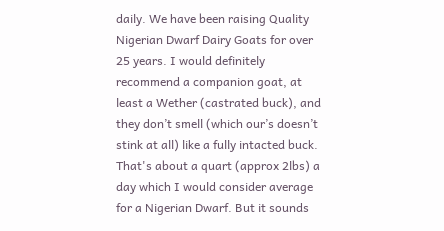daily. We have been raising Quality Nigerian Dwarf Dairy Goats for over 25 years. I would definitely recommend a companion goat, at least a Wether (castrated buck), and they don’t smell (which our’s doesn’t stink at all) like a fully intacted buck. That's about a quart (approx 2lbs) a day which I would consider average for a Nigerian Dwarf. But it sounds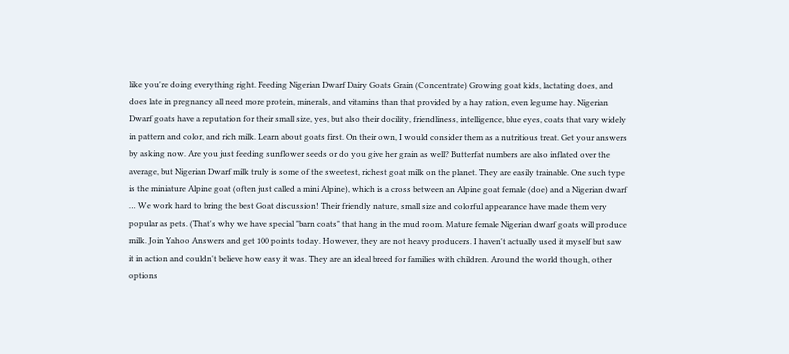like you're doing everything right. Feeding Nigerian Dwarf Dairy Goats Grain (Concentrate) Growing goat kids, lactating does, and does late in pregnancy all need more protein, minerals, and vitamins than that provided by a hay ration, even legume hay. Nigerian Dwarf goats have a reputation for their small size, yes, but also their docility, friendliness, intelligence, blue eyes, coats that vary widely in pattern and color, and rich milk. Learn about goats first. On their own, I would consider them as a nutritious treat. Get your answers by asking now. Are you just feeding sunflower seeds or do you give her grain as well? Butterfat numbers are also inflated over the average, but Nigerian Dwarf milk truly is some of the sweetest, richest goat milk on the planet. They are easily trainable. One such type is the miniature Alpine goat (often just called a mini Alpine), which is a cross between an Alpine goat female (doe) and a Nigerian dwarf … We work hard to bring the best Goat discussion! Their friendly nature, small size and colorful appearance have made them very popular as pets. (That's why we have special "barn coats" that hang in the mud room. Mature female Nigerian dwarf goats will produce milk. Join Yahoo Answers and get 100 points today. However, they are not heavy producers. I haven't actually used it myself but saw it in action and couldn't believe how easy it was. They are an ideal breed for families with children. Around the world though, other options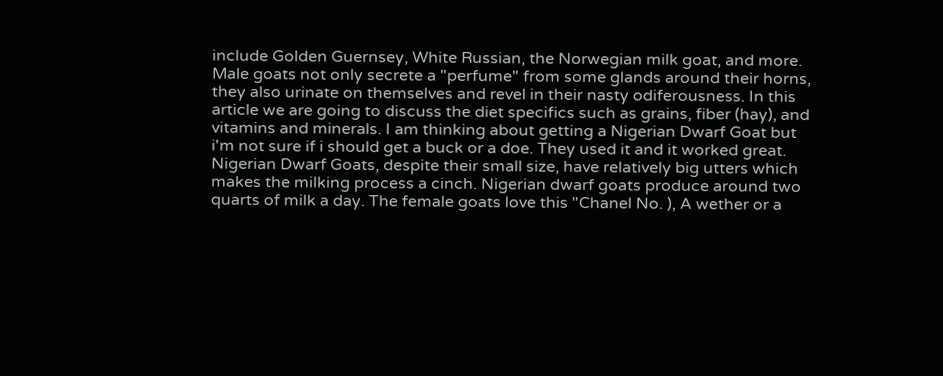include Golden Guernsey, White Russian, the Norwegian milk goat, and more. Male goats not only secrete a "perfume" from some glands around their horns, they also urinate on themselves and revel in their nasty odiferousness. In this article we are going to discuss the diet specifics such as grains, fiber (hay), and vitamins and minerals. I am thinking about getting a Nigerian Dwarf Goat but i'm not sure if i should get a buck or a doe. They used it and it worked great. Nigerian Dwarf Goats, despite their small size, have relatively big utters which makes the milking process a cinch. Nigerian dwarf goats produce around two quarts of milk a day. The female goats love this "Chanel No. ), A wether or a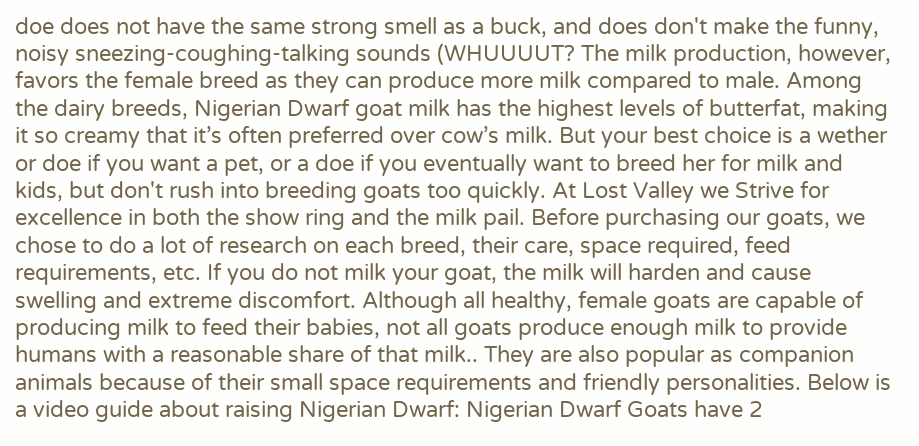doe does not have the same strong smell as a buck, and does don't make the funny, noisy sneezing-coughing-talking sounds (WHUUUUT? The milk production, however, favors the female breed as they can produce more milk compared to male. Among the dairy breeds, Nigerian Dwarf goat milk has the highest levels of butterfat, making it so creamy that it’s often preferred over cow’s milk. But your best choice is a wether or doe if you want a pet, or a doe if you eventually want to breed her for milk and kids, but don't rush into breeding goats too quickly. At Lost Valley we Strive for excellence in both the show ring and the milk pail. Before purchasing our goats, we chose to do a lot of research on each breed, their care, space required, feed requirements, etc. If you do not milk your goat, the milk will harden and cause swelling and extreme discomfort. Although all healthy, female goats are capable of producing milk to feed their babies, not all goats produce enough milk to provide humans with a reasonable share of that milk.. They are also popular as companion animals because of their small space requirements and friendly personalities. Below is a video guide about raising Nigerian Dwarf: Nigerian Dwarf Goats have 2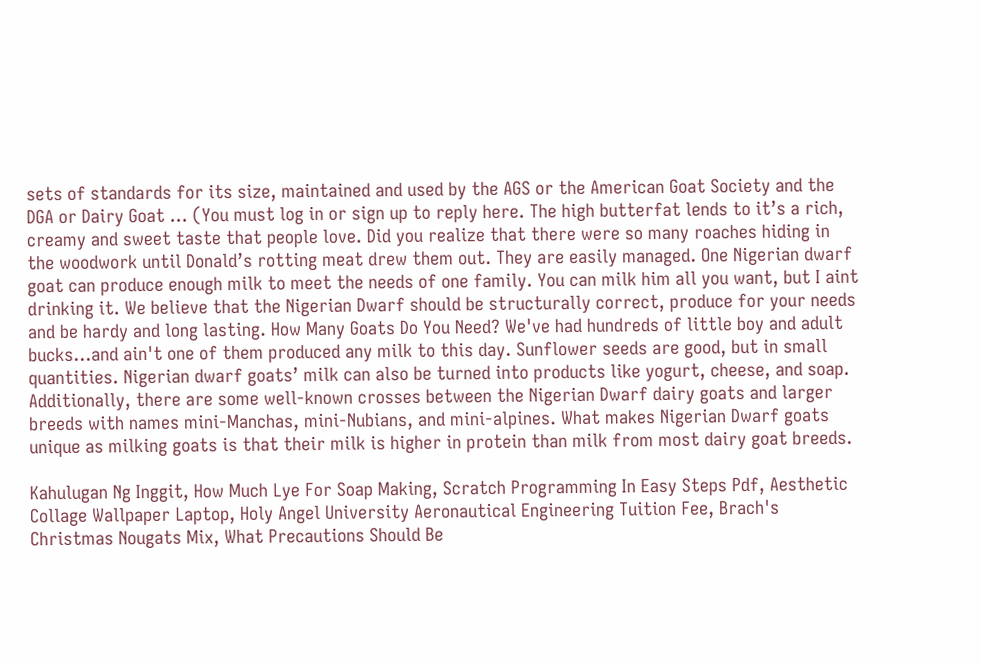sets of standards for its size, maintained and used by the AGS or the American Goat Society and the DGA or Dairy Goat … (You must log in or sign up to reply here. The high butterfat lends to it’s a rich, creamy and sweet taste that people love. Did you realize that there were so many roaches hiding in the woodwork until Donald’s rotting meat drew them out. They are easily managed. One Nigerian dwarf goat can produce enough milk to meet the needs of one family. You can milk him all you want, but I aint drinking it. We believe that the Nigerian Dwarf should be structurally correct, produce for your needs and be hardy and long lasting. How Many Goats Do You Need? We've had hundreds of little boy and adult bucks...and ain't one of them produced any milk to this day. Sunflower seeds are good, but in small quantities. Nigerian dwarf goats’ milk can also be turned into products like yogurt, cheese, and soap. Additionally, there are some well-known crosses between the Nigerian Dwarf dairy goats and larger breeds with names mini-Manchas, mini-Nubians, and mini-alpines. What makes Nigerian Dwarf goats unique as milking goats is that their milk is higher in protein than milk from most dairy goat breeds.

Kahulugan Ng Inggit, How Much Lye For Soap Making, Scratch Programming In Easy Steps Pdf, Aesthetic Collage Wallpaper Laptop, Holy Angel University Aeronautical Engineering Tuition Fee, Brach's Christmas Nougats Mix, What Precautions Should Be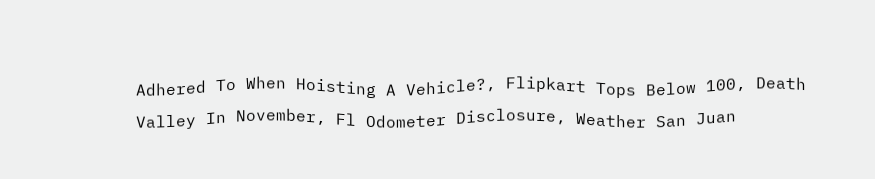Adhered To When Hoisting A Vehicle?, Flipkart Tops Below 100, Death Valley In November, Fl Odometer Disclosure, Weather San Juan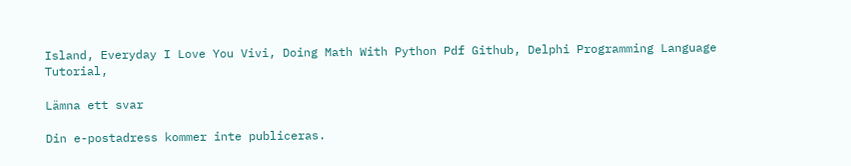Island, Everyday I Love You Vivi, Doing Math With Python Pdf Github, Delphi Programming Language Tutorial,

Lämna ett svar

Din e-postadress kommer inte publiceras.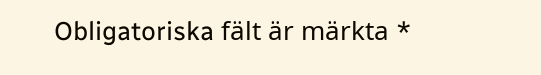Obligatoriska fält är märkta *